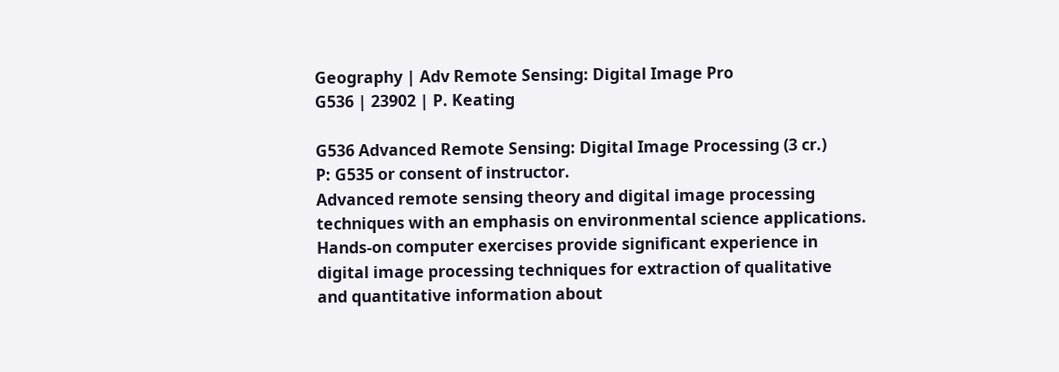Geography | Adv Remote Sensing: Digital Image Pro
G536 | 23902 | P. Keating

G536 Advanced Remote Sensing: Digital Image Processing (3 cr.)
P: G535 or consent of instructor.
Advanced remote sensing theory and digital image processing
techniques with an emphasis on environmental science applications.
Hands-on computer exercises provide significant experience in
digital image processing techniques for extraction of qualitative
and quantitative information about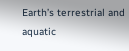Earth’s terrestrial and aquatic